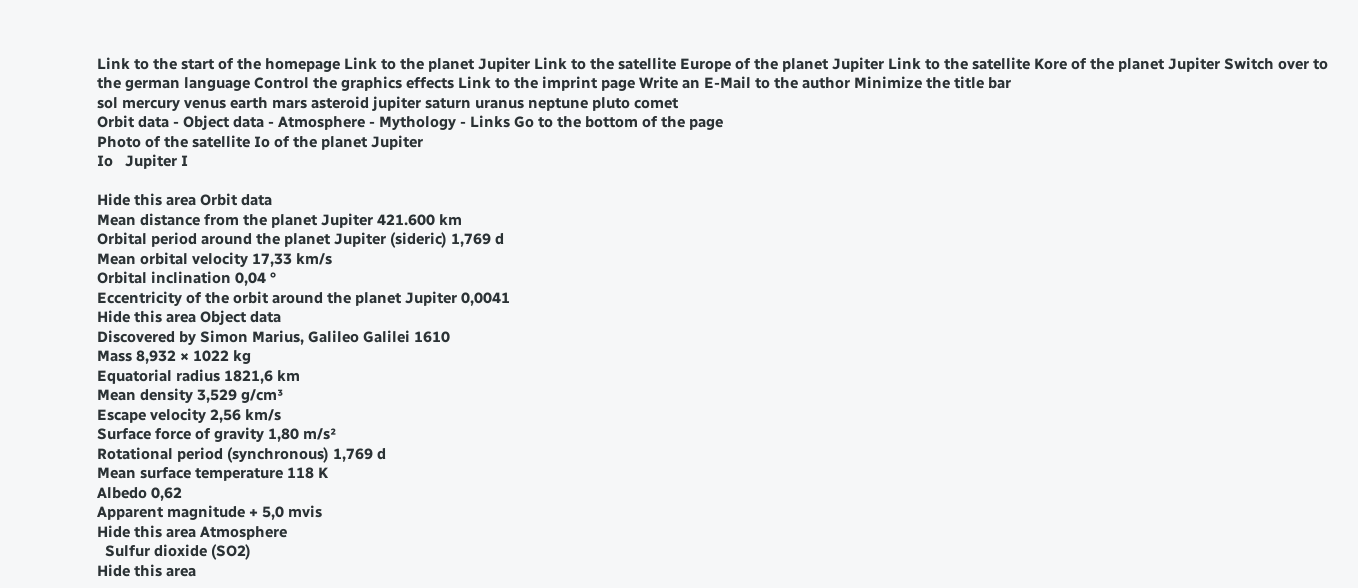Link to the start of the homepage Link to the planet Jupiter Link to the satellite Europe of the planet Jupiter Link to the satellite Kore of the planet Jupiter Switch over to the german language Control the graphics effects Link to the imprint page Write an E-Mail to the author Minimize the title bar
sol mercury venus earth mars asteroid jupiter saturn uranus neptune pluto comet
Orbit data - Object data - Atmosphere - Mythology - Links Go to the bottom of the page
Photo of the satellite Io of the planet Jupiter
Io   Jupiter I

Hide this area Orbit data
Mean distance from the planet Jupiter 421.600 km
Orbital period around the planet Jupiter (sideric) 1,769 d
Mean orbital velocity 17,33 km/s
Orbital inclination 0,04 °
Eccentricity of the orbit around the planet Jupiter 0,0041
Hide this area Object data
Discovered by Simon Marius, Galileo Galilei 1610
Mass 8,932 × 1022 kg
Equatorial radius 1821,6 km
Mean density 3,529 g/cm³
Escape velocity 2,56 km/s
Surface force of gravity 1,80 m/s²
Rotational period (synchronous) 1,769 d
Mean surface temperature 118 K
Albedo 0,62
Apparent magnitude + 5,0 mvis
Hide this area Atmosphere
  Sulfur dioxide (SO2)
Hide this area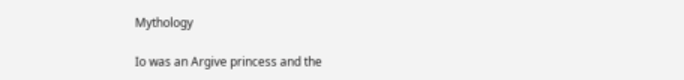Mythology

Io was an Argive princess and the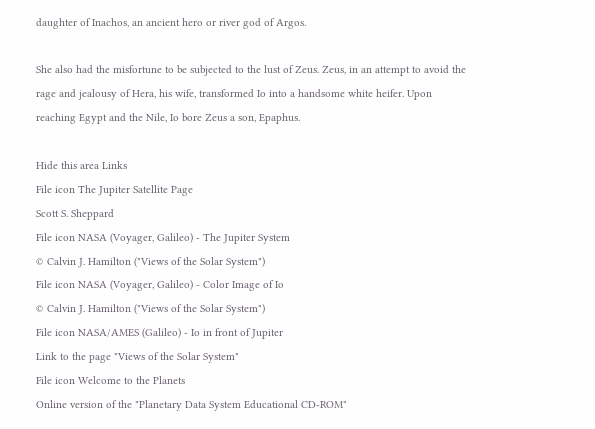daughter of Inachos, an ancient hero or river god of Argos.

She also had the misfortune to be subjected to the lust of Zeus. Zeus, in an attempt to avoid the rage and jealousy of Hera, his wife, transformed Io into a handsome white heifer. Upon reaching Egypt and the Nile, Io bore Zeus a son, Epaphus.

Hide this area Links
File icon The Jupiter Satellite Page
Scott S. Sheppard
File icon NASA (Voyager, Galileo) - The Jupiter System
© Calvin J. Hamilton ("Views of the Solar System")
File icon NASA (Voyager, Galileo) - Color Image of Io
© Calvin J. Hamilton ("Views of the Solar System")
File icon NASA/AMES (Galileo) - Io in front of Jupiter
Link to the page "Views of the Solar System"
File icon Welcome to the Planets
Online version of the "Planetary Data System Educational CD-ROM"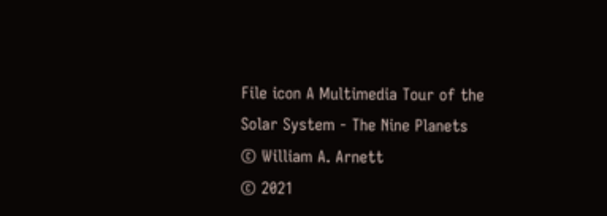File icon A Multimedia Tour of the Solar System - The Nine Planets
© William A. Arnett
© 2021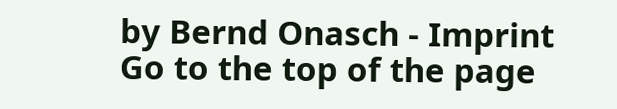by Bernd Onasch - Imprint Go to the top of the page